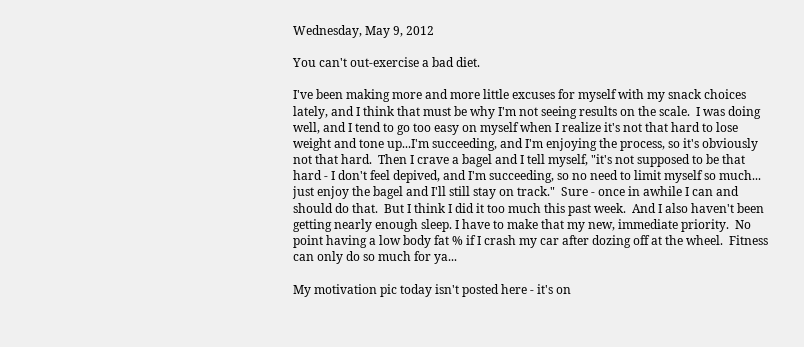Wednesday, May 9, 2012

You can't out-exercise a bad diet.

I've been making more and more little excuses for myself with my snack choices lately, and I think that must be why I'm not seeing results on the scale.  I was doing well, and I tend to go too easy on myself when I realize it's not that hard to lose weight and tone up...I'm succeeding, and I'm enjoying the process, so it's obviously not that hard.  Then I crave a bagel and I tell myself, "it's not supposed to be that hard - I don't feel depived, and I'm succeeding, so no need to limit myself so much... just enjoy the bagel and I'll still stay on track."  Sure - once in awhile I can and should do that.  But I think I did it too much this past week.  And I also haven't been getting nearly enough sleep. I have to make that my new, immediate priority.  No point having a low body fat % if I crash my car after dozing off at the wheel.  Fitness can only do so much for ya...

My motivation pic today isn't posted here - it's on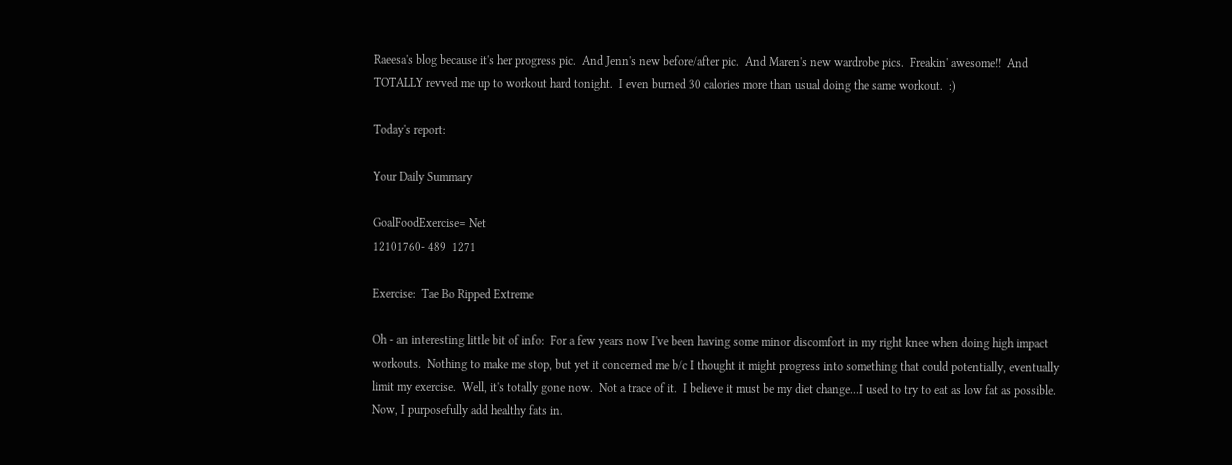Raeesa's blog because it's her progress pic.  And Jenn's new before/after pic.  And Maren's new wardrobe pics.  Freakin' awesome!!  And TOTALLY revved me up to workout hard tonight.  I even burned 30 calories more than usual doing the same workout.  :)

Today's report:

Your Daily Summary

GoalFoodExercise= Net
12101760- 489  1271

Exercise:  Tae Bo Ripped Extreme

Oh - an interesting little bit of info:  For a few years now I've been having some minor discomfort in my right knee when doing high impact workouts.  Nothing to make me stop, but yet it concerned me b/c I thought it might progress into something that could potentially, eventually limit my exercise.  Well, it's totally gone now.  Not a trace of it.  I believe it must be my diet change...I used to try to eat as low fat as possible.  Now, I purposefully add healthy fats in.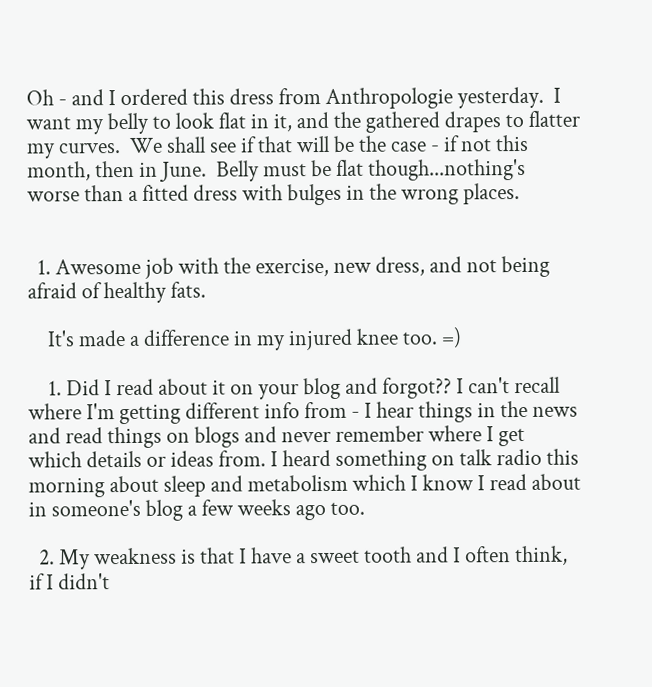Oh - and I ordered this dress from Anthropologie yesterday.  I want my belly to look flat in it, and the gathered drapes to flatter my curves.  We shall see if that will be the case - if not this month, then in June.  Belly must be flat though...nothing's worse than a fitted dress with bulges in the wrong places.


  1. Awesome job with the exercise, new dress, and not being afraid of healthy fats.

    It's made a difference in my injured knee too. =)

    1. Did I read about it on your blog and forgot?? I can't recall where I'm getting different info from - I hear things in the news and read things on blogs and never remember where I get which details or ideas from. I heard something on talk radio this morning about sleep and metabolism which I know I read about in someone's blog a few weeks ago too.

  2. My weakness is that I have a sweet tooth and I often think, if I didn't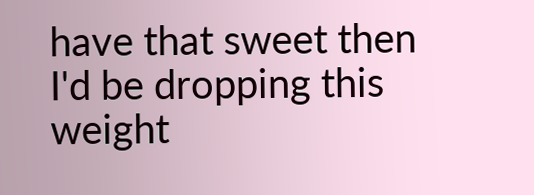have that sweet then I'd be dropping this weight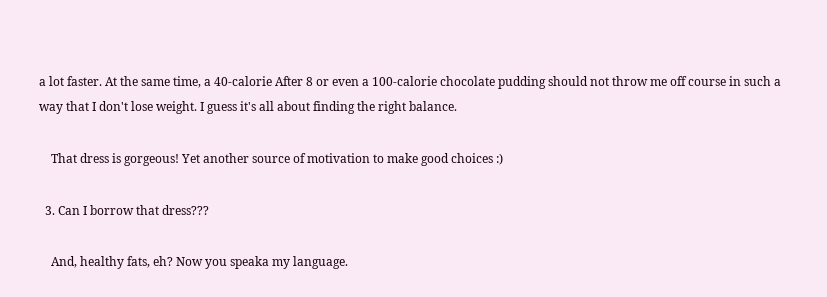a lot faster. At the same time, a 40-calorie After 8 or even a 100-calorie chocolate pudding should not throw me off course in such a way that I don't lose weight. I guess it's all about finding the right balance.

    That dress is gorgeous! Yet another source of motivation to make good choices :)

  3. Can I borrow that dress???

    And, healthy fats, eh? Now you speaka my language.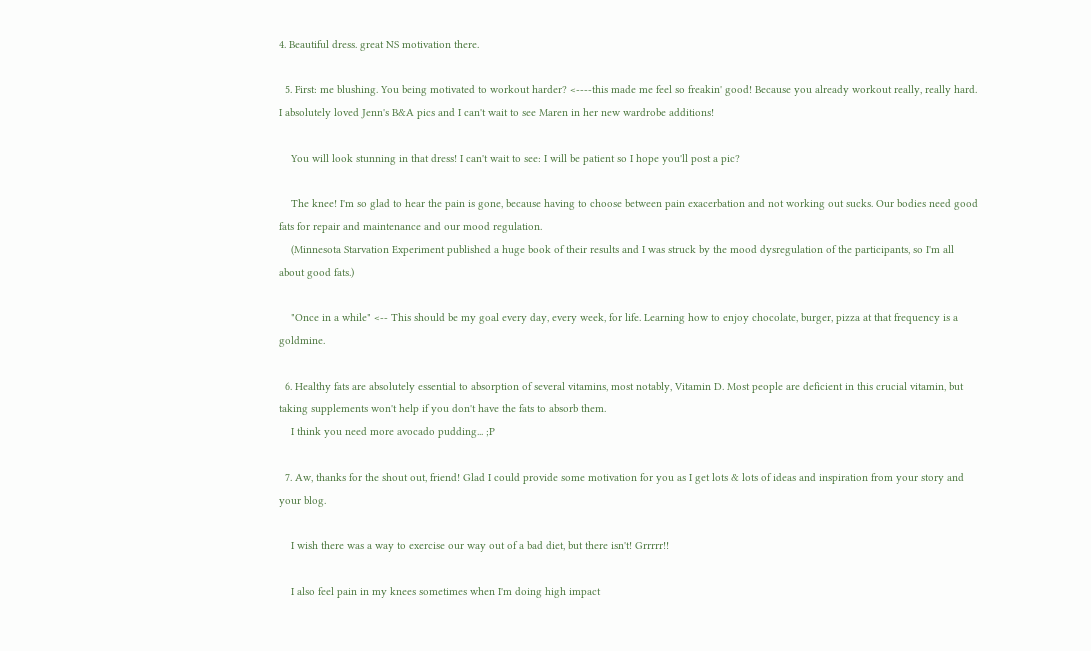4. Beautiful dress. great NS motivation there.

  5. First: me blushing. You being motivated to workout harder? <----this made me feel so freakin' good! Because you already workout really, really hard. I absolutely loved Jenn's B&A pics and I can't wait to see Maren in her new wardrobe additions!

    You will look stunning in that dress! I can't wait to see: I will be patient so I hope you'll post a pic?

    The knee! I'm so glad to hear the pain is gone, because having to choose between pain exacerbation and not working out sucks. Our bodies need good fats for repair and maintenance and our mood regulation.
    (Minnesota Starvation Experiment published a huge book of their results and I was struck by the mood dysregulation of the participants, so I'm all about good fats.)

    "Once in a while" <-- This should be my goal every day, every week, for life. Learning how to enjoy chocolate, burger, pizza at that frequency is a goldmine.

  6. Healthy fats are absolutely essential to absorption of several vitamins, most notably, Vitamin D. Most people are deficient in this crucial vitamin, but taking supplements won't help if you don't have the fats to absorb them.
    I think you need more avocado pudding... ;P

  7. Aw, thanks for the shout out, friend! Glad I could provide some motivation for you as I get lots & lots of ideas and inspiration from your story and your blog.

    I wish there was a way to exercise our way out of a bad diet, but there isn't! Grrrrr!!

    I also feel pain in my knees sometimes when I'm doing high impact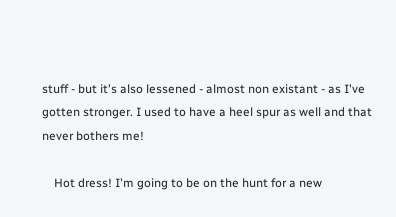stuff - but it's also lessened - almost non existant - as I've gotten stronger. I used to have a heel spur as well and that never bothers me!

    Hot dress! I'm going to be on the hunt for a new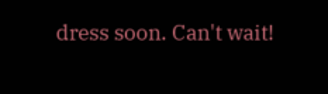dress soon. Can't wait!